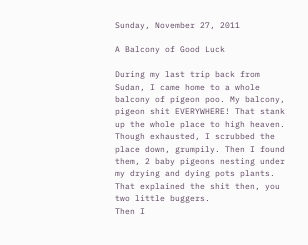Sunday, November 27, 2011

A Balcony of Good Luck

During my last trip back from Sudan, I came home to a whole balcony of pigeon poo. My balcony, pigeon shit EVERYWHERE! That stank up the whole place to high heaven. Though exhausted, I scrubbed the place down, grumpily. Then I found them, 2 baby pigeons nesting under my drying and dying pots plants. That explained the shit then, you two little buggers.
Then I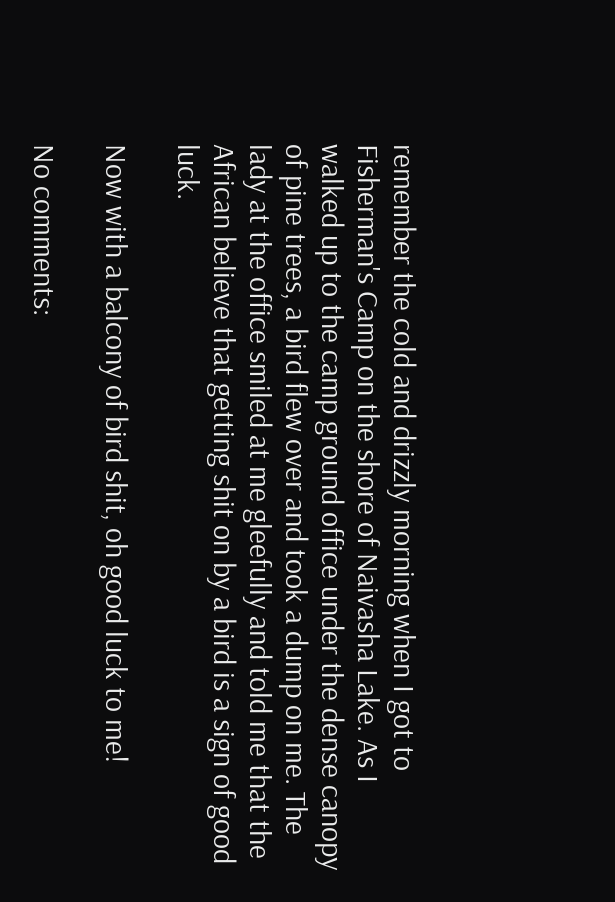remember the cold and drizzly morning when I got to Fisherman's Camp on the shore of Naivasha Lake. As I walked up to the camp ground office under the dense canopy of pine trees, a bird flew over and took a dump on me. The lady at the office smiled at me gleefully and told me that the African believe that getting shit on by a bird is a sign of good luck.

Now with a balcony of bird shit, oh good luck to me!

No comments: